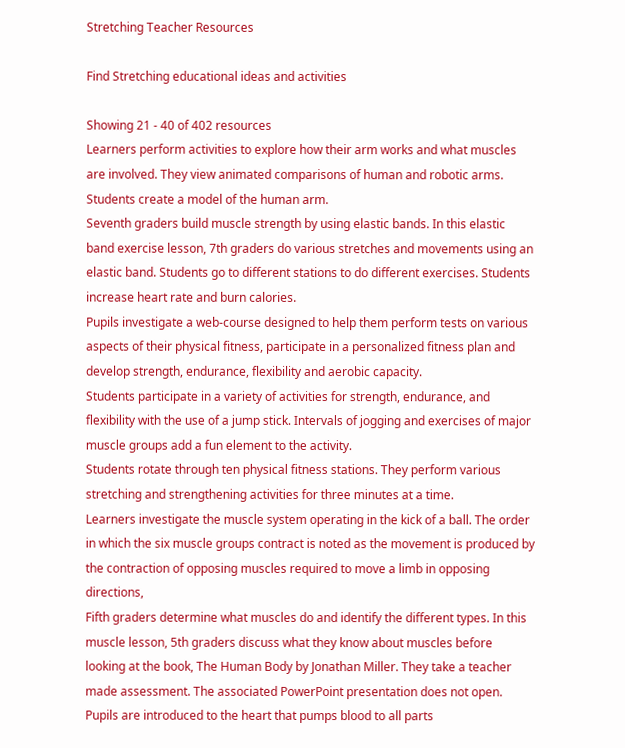Stretching Teacher Resources

Find Stretching educational ideas and activities

Showing 21 - 40 of 402 resources
Learners perform activities to explore how their arm works and what muscles are involved. They view animated comparisons of human and robotic arms. Students create a model of the human arm.
Seventh graders build muscle strength by using elastic bands. In this elastic band exercise lesson, 7th graders do various stretches and movements using an elastic band. Students go to different stations to do different exercises. Students increase heart rate and burn calories.
Pupils investigate a web-course designed to help them perform tests on various aspects of their physical fitness, participate in a personalized fitness plan and develop strength, endurance, flexibility and aerobic capacity.
Students participate in a variety of activities for strength, endurance, and flexibility with the use of a jump stick. Intervals of jogging and exercises of major muscle groups add a fun element to the activity.
Students rotate through ten physical fitness stations. They perform various stretching and strengthening activities for three minutes at a time.
Learners investigate the muscle system operating in the kick of a ball. The order in which the six muscle groups contract is noted as the movement is produced by the contraction of opposing muscles required to move a limb in opposing directions,
Fifth graders determine what muscles do and identify the different types. In this muscle lesson, 5th graders discuss what they know about muscles before looking at the book, The Human Body by Jonathan Miller. They take a teacher made assessment. The associated PowerPoint presentation does not open.
Pupils are introduced to the heart that pumps blood to all parts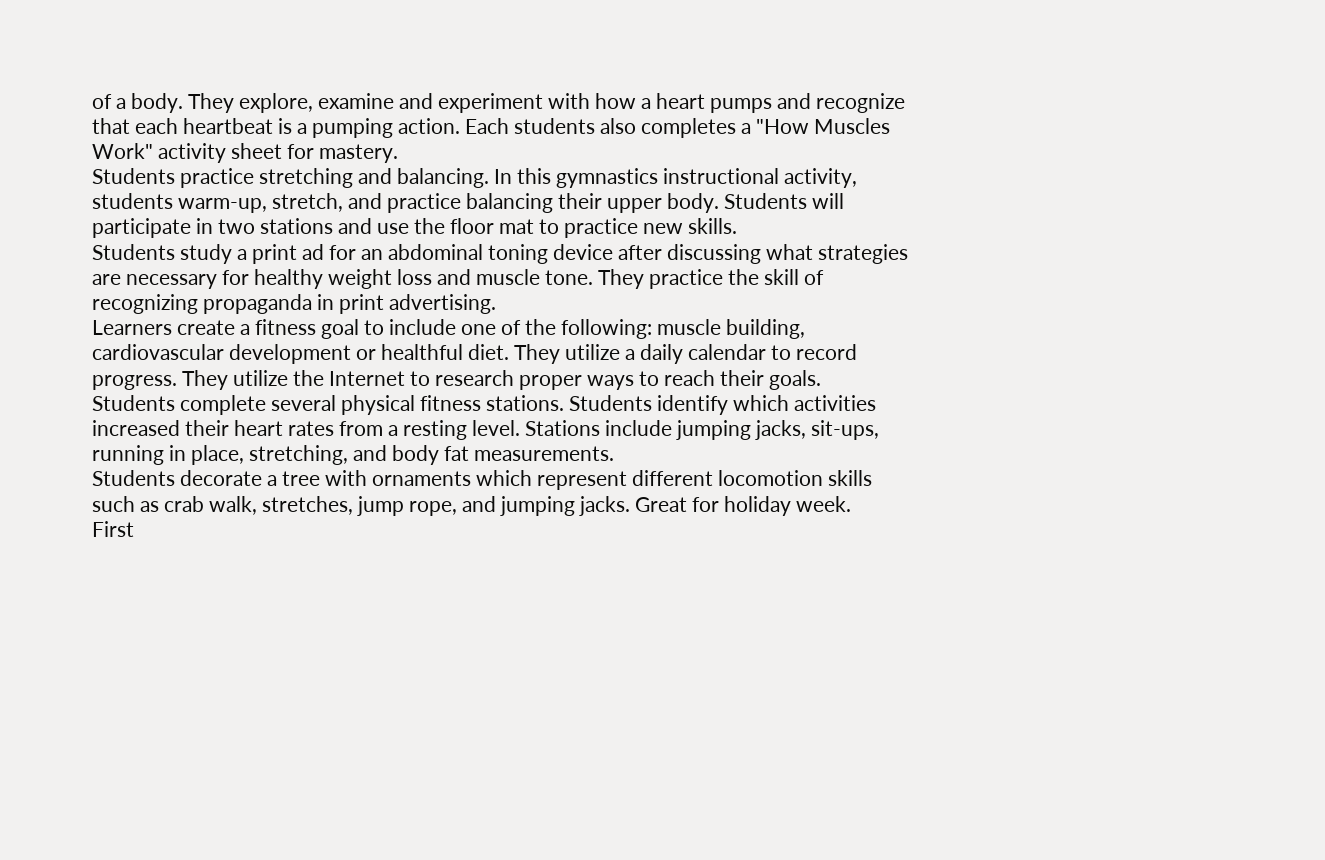of a body. They explore, examine and experiment with how a heart pumps and recognize that each heartbeat is a pumping action. Each students also completes a "How Muscles Work" activity sheet for mastery.
Students practice stretching and balancing. In this gymnastics instructional activity, students warm-up, stretch, and practice balancing their upper body. Students will participate in two stations and use the floor mat to practice new skills.
Students study a print ad for an abdominal toning device after discussing what strategies are necessary for healthy weight loss and muscle tone. They practice the skill of recognizing propaganda in print advertising.
Learners create a fitness goal to include one of the following: muscle building, cardiovascular development or healthful diet. They utilize a daily calendar to record progress. They utilize the Internet to research proper ways to reach their goals.
Students complete several physical fitness stations. Students identify which activities increased their heart rates from a resting level. Stations include jumping jacks, sit-ups, running in place, stretching, and body fat measurements.
Students decorate a tree with ornaments which represent different locomotion skills such as crab walk, stretches, jump rope, and jumping jacks. Great for holiday week.
First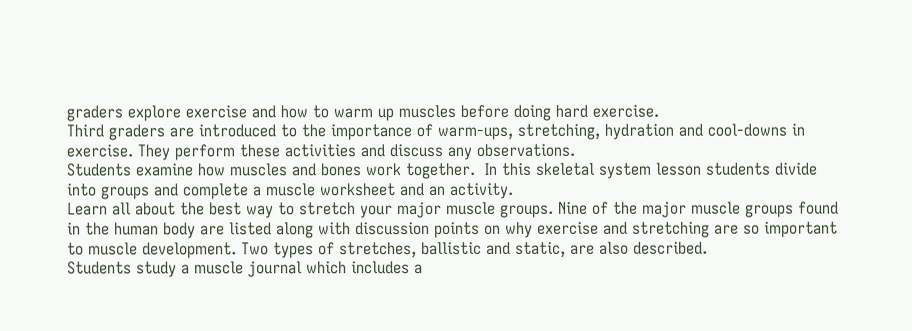graders explore exercise and how to warm up muscles before doing hard exercise.
Third graders are introduced to the importance of warm-ups, stretching, hydration and cool-downs in exercise. They perform these activities and discuss any observations.
Students examine how muscles and bones work together.  In this skeletal system lesson students divide into groups and complete a muscle worksheet and an activity.
Learn all about the best way to stretch your major muscle groups. Nine of the major muscle groups found in the human body are listed along with discussion points on why exercise and stretching are so important to muscle development. Two types of stretches, ballistic and static, are also described.
Students study a muscle journal which includes a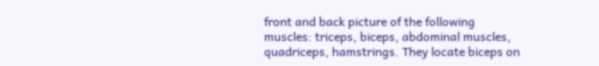front and back picture of the following muscles: triceps, biceps, abdominal muscles, quadriceps, hamstrings. They locate biceps on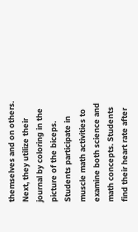themselves and on others. Next, they utilize their journal by coloring in the picture of the biceps.
Students participate in muscle math activities to examine both science and math concepts. Students find their heart rate after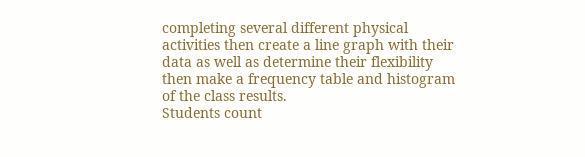completing several different physical activities then create a line graph with their data as well as determine their flexibility then make a frequency table and histogram of the class results.
Students count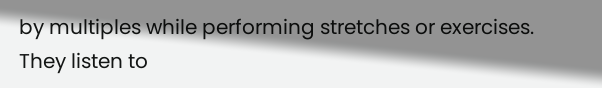by multiples while performing stretches or exercises. They listen to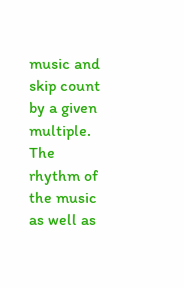music and skip count by a given multiple. The rhythm of the music as well as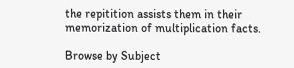the repitition assists them in their memorization of multiplication facts.

Browse by Subject